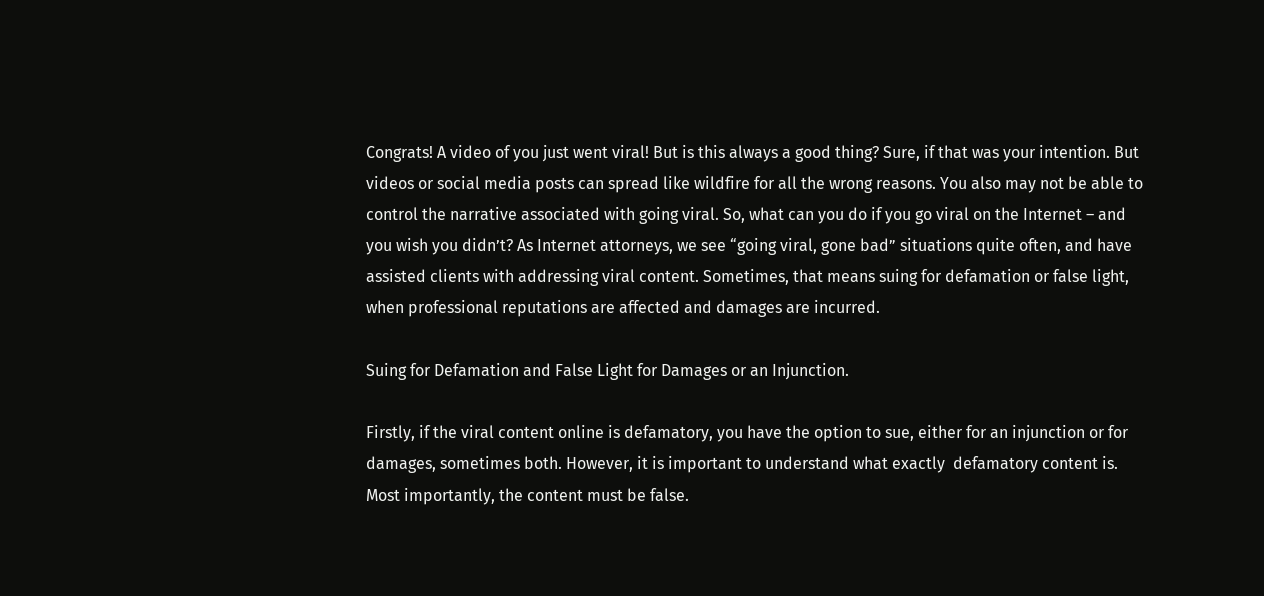Congrats! A video of you just went viral! But is this always a good thing? Sure, if that was your intention. But videos or social media posts can spread like wildfire for all the wrong reasons. You also may not be able to control the narrative associated with going viral. So, what can you do if you go viral on the Internet – and you wish you didn’t? As Internet attorneys, we see “going viral, gone bad” situations quite often, and have assisted clients with addressing viral content. Sometimes, that means suing for defamation or false light, when professional reputations are affected and damages are incurred.

Suing for Defamation and False Light for Damages or an Injunction.

Firstly, if the viral content online is defamatory, you have the option to sue, either for an injunction or for damages, sometimes both. However, it is important to understand what exactly  defamatory content is. Most importantly, the content must be false.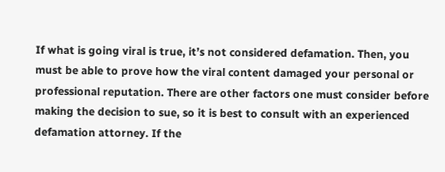If what is going viral is true, it’s not considered defamation. Then, you must be able to prove how the viral content damaged your personal or professional reputation. There are other factors one must consider before making the decision to sue, so it is best to consult with an experienced defamation attorney. If the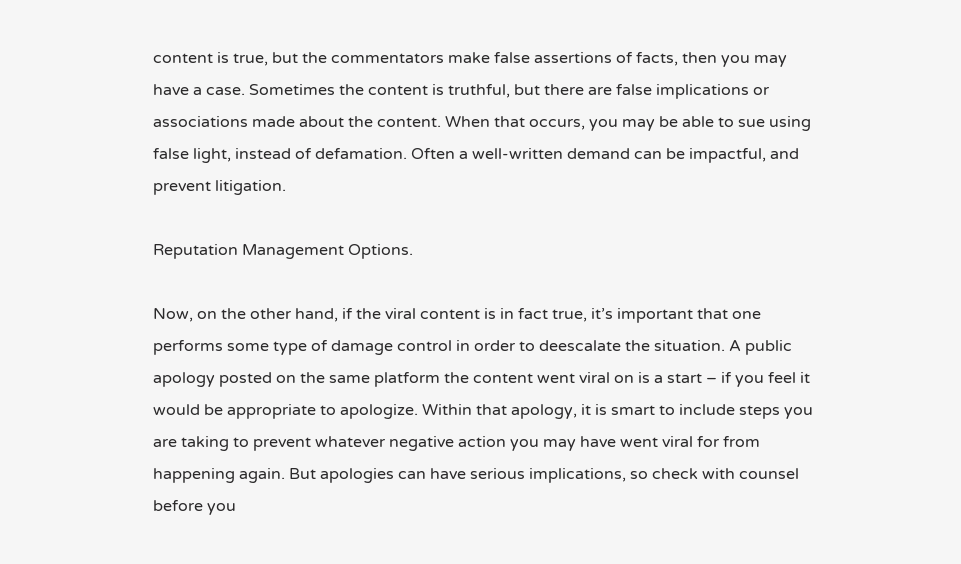content is true, but the commentators make false assertions of facts, then you may have a case. Sometimes the content is truthful, but there are false implications or associations made about the content. When that occurs, you may be able to sue using false light, instead of defamation. Often a well-written demand can be impactful, and prevent litigation.

Reputation Management Options.

Now, on the other hand, if the viral content is in fact true, it’s important that one performs some type of damage control in order to deescalate the situation. A public apology posted on the same platform the content went viral on is a start – if you feel it would be appropriate to apologize. Within that apology, it is smart to include steps you are taking to prevent whatever negative action you may have went viral for from happening again. But apologies can have serious implications, so check with counsel before you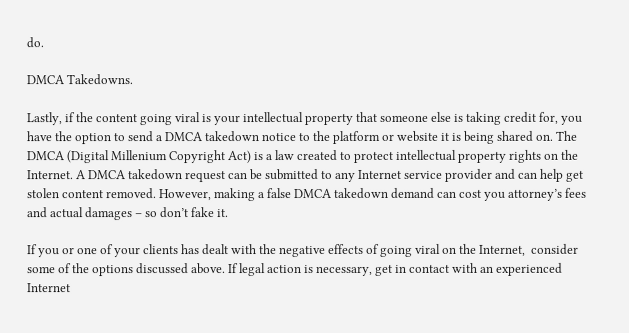do.

DMCA Takedowns.

Lastly, if the content going viral is your intellectual property that someone else is taking credit for, you have the option to send a DMCA takedown notice to the platform or website it is being shared on. The DMCA (Digital Millenium Copyright Act) is a law created to protect intellectual property rights on the Internet. A DMCA takedown request can be submitted to any Internet service provider and can help get stolen content removed. However, making a false DMCA takedown demand can cost you attorney’s fees and actual damages – so don’t fake it.

If you or one of your clients has dealt with the negative effects of going viral on the Internet,  consider some of the options discussed above. If legal action is necessary, get in contact with an experienced Internet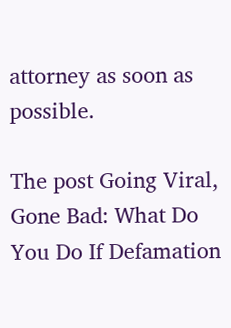attorney as soon as possible.

The post Going Viral, Gone Bad: What Do You Do If Defamation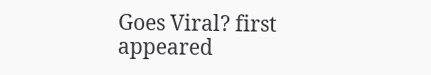Goes Viral? first appeared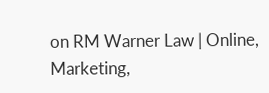on RM Warner Law | Online, Marketing,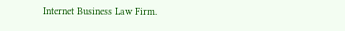Internet Business Law Firm.